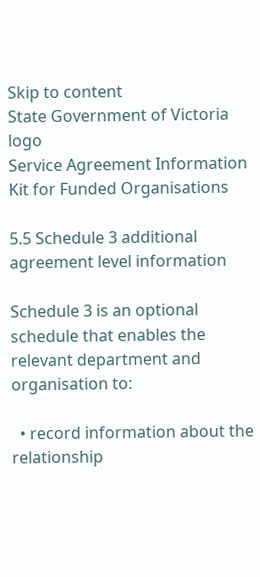Skip to content
State Government of Victoria logo
Service Agreement Information Kit for Funded Organisations

5.5 Schedule 3 additional agreement level information

Schedule 3 is an optional schedule that enables the relevant department and organisation to:

  • record information about the relationship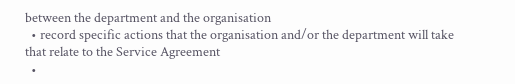between the department and the organisation
  • record specific actions that the organisation and/or the department will take that relate to the Service Agreement
  •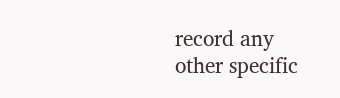record any other specific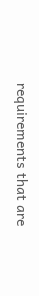requirements that are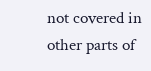not covered in other parts of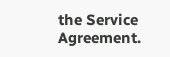the Service Agreement.